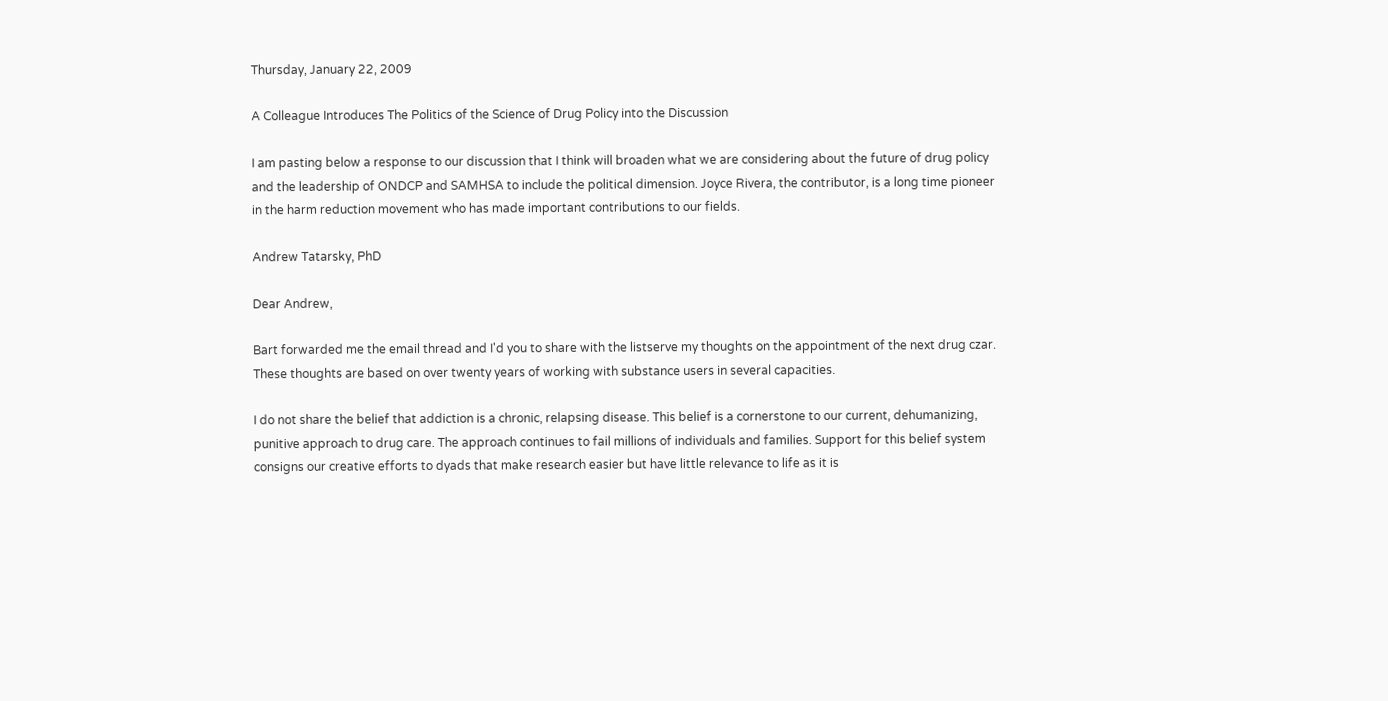Thursday, January 22, 2009

A Colleague Introduces The Politics of the Science of Drug Policy into the Discussion

I am pasting below a response to our discussion that I think will broaden what we are considering about the future of drug policy and the leadership of ONDCP and SAMHSA to include the political dimension. Joyce Rivera, the contributor, is a long time pioneer in the harm reduction movement who has made important contributions to our fields.

Andrew Tatarsky, PhD

Dear Andrew,

Bart forwarded me the email thread and I'd you to share with the listserve my thoughts on the appointment of the next drug czar. These thoughts are based on over twenty years of working with substance users in several capacities.

I do not share the belief that addiction is a chronic, relapsing disease. This belief is a cornerstone to our current, dehumanizing, punitive approach to drug care. The approach continues to fail millions of individuals and families. Support for this belief system consigns our creative efforts to dyads that make research easier but have little relevance to life as it is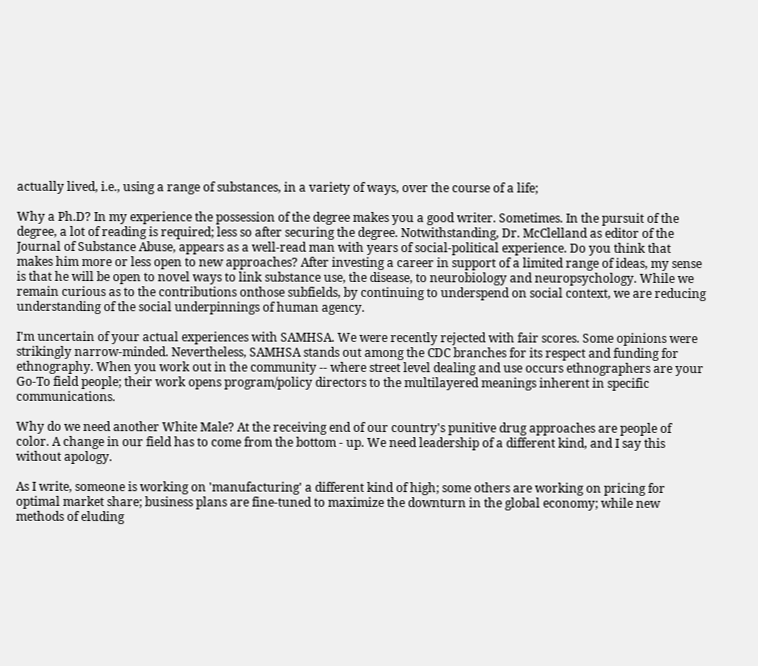actually lived, i.e., using a range of substances, in a variety of ways, over the course of a life;

Why a Ph.D? In my experience the possession of the degree makes you a good writer. Sometimes. In the pursuit of the degree, a lot of reading is required; less so after securing the degree. Notwithstanding, Dr. McClelland as editor of the Journal of Substance Abuse, appears as a well-read man with years of social-political experience. Do you think that makes him more or less open to new approaches? After investing a career in support of a limited range of ideas, my sense is that he will be open to novel ways to link substance use, the disease, to neurobiology and neuropsychology. While we remain curious as to the contributions onthose subfields, by continuing to underspend on social context, we are reducing understanding of the social underpinnings of human agency.

I'm uncertain of your actual experiences with SAMHSA. We were recently rejected with fair scores. Some opinions were strikingly narrow-minded. Nevertheless, SAMHSA stands out among the CDC branches for its respect and funding for ethnography. When you work out in the community -- where street level dealing and use occurs ethnographers are your Go-To field people; their work opens program/policy directors to the multilayered meanings inherent in specific communications.

Why do we need another White Male? At the receiving end of our country's punitive drug approaches are people of color. A change in our field has to come from the bottom - up. We need leadership of a different kind, and I say this without apology.

As I write, someone is working on 'manufacturing' a different kind of high; some others are working on pricing for optimal market share; business plans are fine-tuned to maximize the downturn in the global economy; while new methods of eluding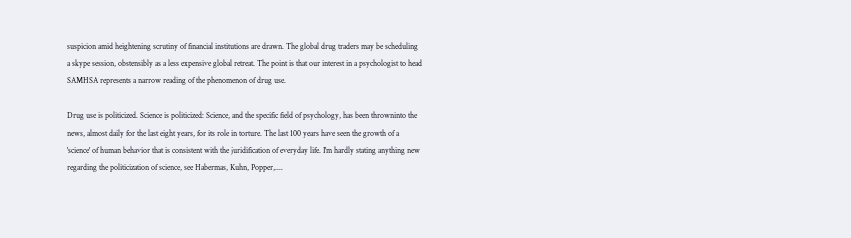suspicion amid heightening scrutiny of financial institutions are drawn. The global drug traders may be scheduling a skype session, obstensibly as a less expensive global retreat. The point is that our interest in a psychologist to head SAMHSA represents a narrow reading of the phenomenon of drug use.

Drug use is politicized. Science is politicized: Science, and the specific field of psychology, has been throwninto the news, almost daily for the last eight years, for its role in torture. The last 100 years have seen the growth of a 'science' of human behavior that is consistent with the juridification of everyday life. I'm hardly stating anything new regarding the politicization of science, see Habermas, Kuhn, Popper,....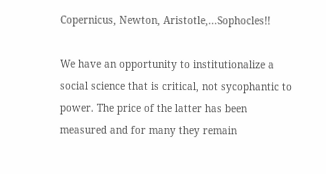Copernicus, Newton, Aristotle,...Sophocles!!

We have an opportunity to institutionalize a social science that is critical, not sycophantic to power. The price of the latter has been measured and for many they remain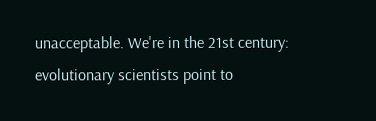unacceptable. We're in the 21st century: evolutionary scientists point to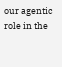our agentic role in the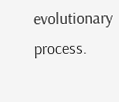evolutionary process.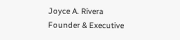Joyce A. Rivera
Founder & Executive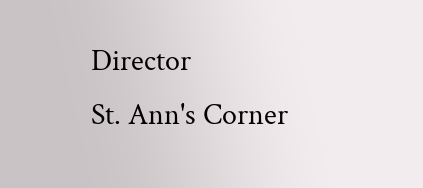Director
St. Ann's Corner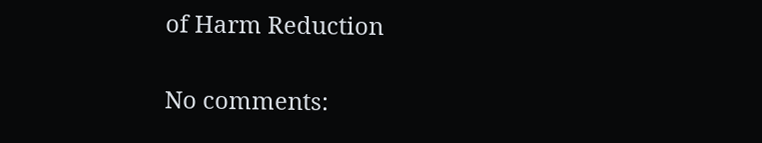of Harm Reduction

No comments: